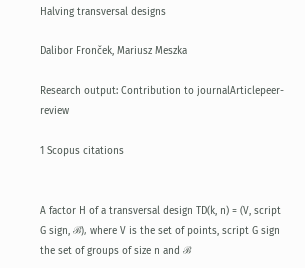Halving transversal designs

Dalibor Fronček, Mariusz Meszka

Research output: Contribution to journalArticlepeer-review

1 Scopus citations


A factor H of a transversal design TD(k, n) = (V, script G sign, ℬ), where V is the set of points, script G sign the set of groups of size n and ℬ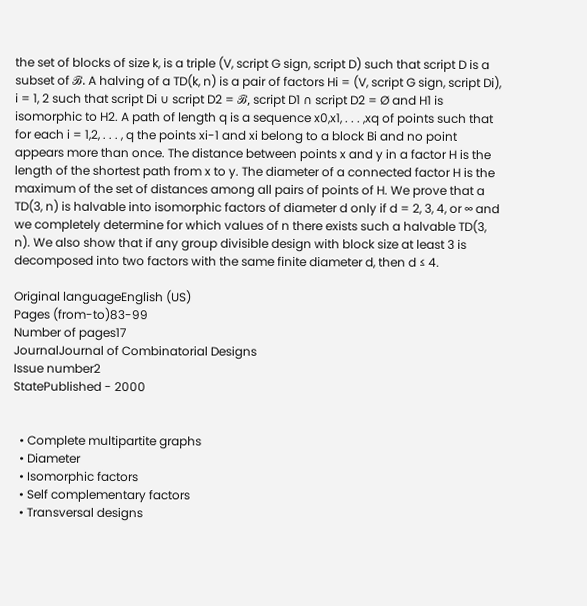the set of blocks of size k, is a triple (V, script G sign, script D) such that script D is a subset of ℬ. A halving of a TD(k, n) is a pair of factors Hi = (V, script G sign, script Di), i = 1, 2 such that script Di ∪ script D2 = ℬ, script D1 ∩ script D2 = Ø and H1 is isomorphic to H2. A path of length q is a sequence x0,x1, . . . ,xq of points such that for each i = 1,2, . . . , q the points xi-1 and xi belong to a block Bi and no point appears more than once. The distance between points x and y in a factor H is the length of the shortest path from x to y. The diameter of a connected factor H is the maximum of the set of distances among all pairs of points of H. We prove that a TD(3, n) is halvable into isomorphic factors of diameter d only if d = 2, 3, 4, or ∞ and we completely determine for which values of n there exists such a halvable TD(3, n). We also show that if any group divisible design with block size at least 3 is decomposed into two factors with the same finite diameter d, then d ≤ 4.

Original languageEnglish (US)
Pages (from-to)83-99
Number of pages17
JournalJournal of Combinatorial Designs
Issue number2
StatePublished - 2000


  • Complete multipartite graphs
  • Diameter
  • Isomorphic factors
  • Self complementary factors
  • Transversal designs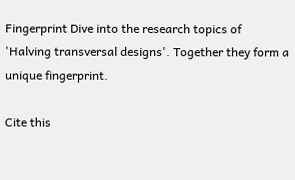Fingerprint Dive into the research topics of 'Halving transversal designs'. Together they form a unique fingerprint.

Cite this